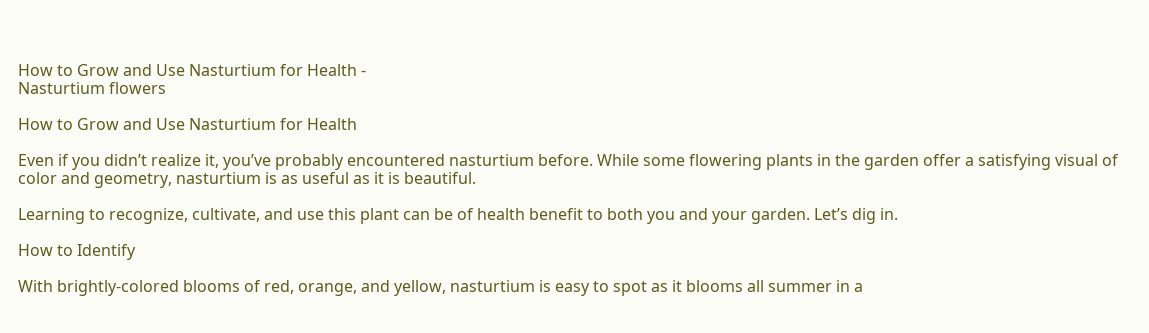How to Grow and Use Nasturtium for Health -
Nasturtium flowers

How to Grow and Use Nasturtium for Health

Even if you didn’t realize it, you’ve probably encountered nasturtium before. While some flowering plants in the garden offer a satisfying visual of color and geometry, nasturtium is as useful as it is beautiful.

Learning to recognize, cultivate, and use this plant can be of health benefit to both you and your garden. Let’s dig in.

How to Identify

With brightly-colored blooms of red, orange, and yellow, nasturtium is easy to spot as it blooms all summer in a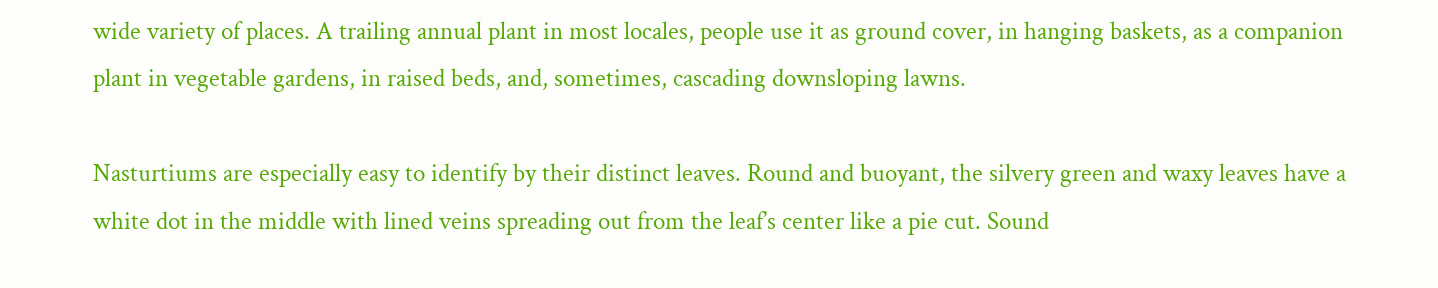wide variety of places. A trailing annual plant in most locales, people use it as ground cover, in hanging baskets, as a companion plant in vegetable gardens, in raised beds, and, sometimes, cascading downsloping lawns.

Nasturtiums are especially easy to identify by their distinct leaves. Round and buoyant, the silvery green and waxy leaves have a white dot in the middle with lined veins spreading out from the leaf’s center like a pie cut. Sound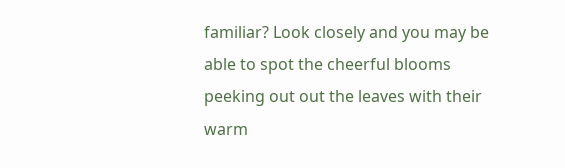familiar? Look closely and you may be able to spot the cheerful blooms peeking out out the leaves with their warm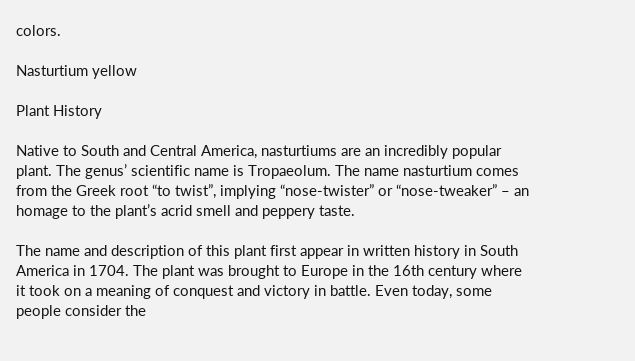colors.

Nasturtium yellow

Plant History

Native to South and Central America, nasturtiums are an incredibly popular plant. The genus’ scientific name is Tropaeolum. The name nasturtium comes from the Greek root “to twist”, implying “nose-twister” or “nose-tweaker” – an homage to the plant’s acrid smell and peppery taste.

The name and description of this plant first appear in written history in South America in 1704. The plant was brought to Europe in the 16th century where it took on a meaning of conquest and victory in battle. Even today, some people consider the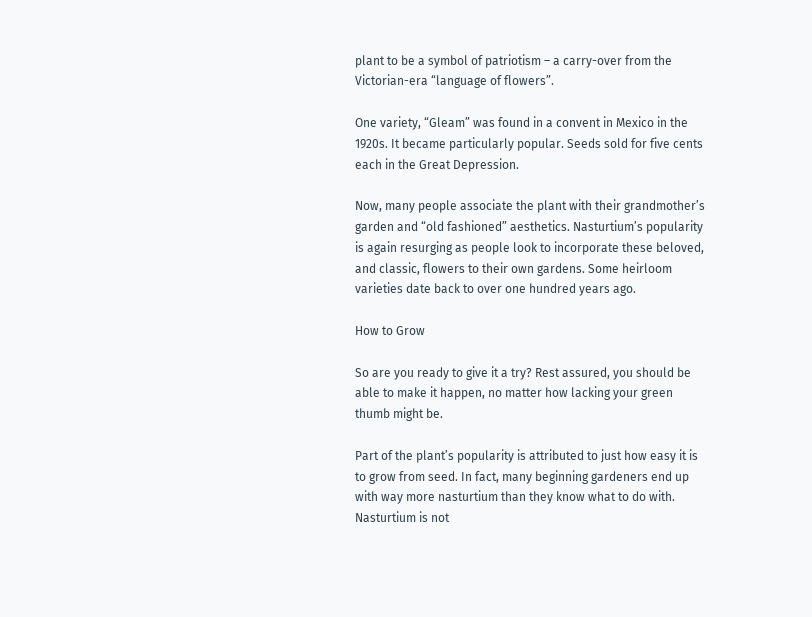plant to be a symbol of patriotism – a carry-over from the Victorian-era “language of flowers”.

One variety, “Gleam” was found in a convent in Mexico in the 1920s. It became particularly popular. Seeds sold for five cents each in the Great Depression.

Now, many people associate the plant with their grandmother’s garden and “old fashioned” aesthetics. Nasturtium’s popularity is again resurging as people look to incorporate these beloved, and classic, flowers to their own gardens. Some heirloom varieties date back to over one hundred years ago.

How to Grow

So are you ready to give it a try? Rest assured, you should be able to make it happen, no matter how lacking your green thumb might be.

Part of the plant’s popularity is attributed to just how easy it is to grow from seed. In fact, many beginning gardeners end up with way more nasturtium than they know what to do with. Nasturtium is not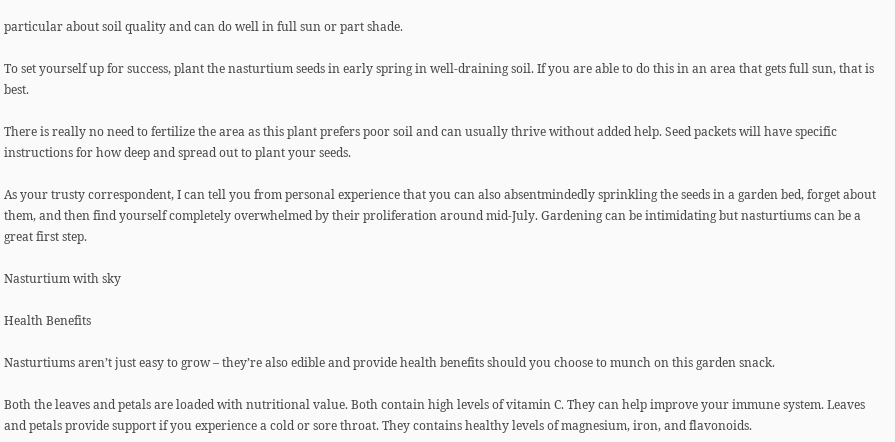particular about soil quality and can do well in full sun or part shade.

To set yourself up for success, plant the nasturtium seeds in early spring in well-draining soil. If you are able to do this in an area that gets full sun, that is best.

There is really no need to fertilize the area as this plant prefers poor soil and can usually thrive without added help. Seed packets will have specific instructions for how deep and spread out to plant your seeds.

As your trusty correspondent, I can tell you from personal experience that you can also absentmindedly sprinkling the seeds in a garden bed, forget about them, and then find yourself completely overwhelmed by their proliferation around mid-July. Gardening can be intimidating but nasturtiums can be a great first step.

Nasturtium with sky

Health Benefits

Nasturtiums aren’t just easy to grow – they’re also edible and provide health benefits should you choose to munch on this garden snack.

Both the leaves and petals are loaded with nutritional value. Both contain high levels of vitamin C. They can help improve your immune system. Leaves and petals provide support if you experience a cold or sore throat. They contains healthy levels of magnesium, iron, and flavonoids.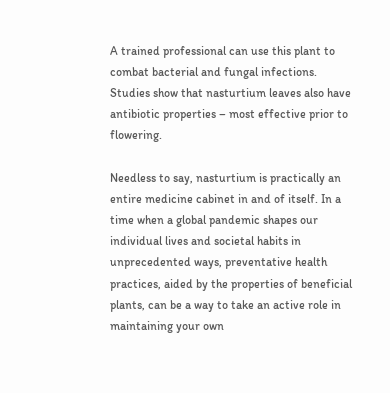A trained professional can use this plant to combat bacterial and fungal infections. Studies show that nasturtium leaves also have antibiotic properties – most effective prior to flowering.

Needless to say, nasturtium is practically an entire medicine cabinet in and of itself. In a time when a global pandemic shapes our individual lives and societal habits in unprecedented ways, preventative health practices, aided by the properties of beneficial plants, can be a way to take an active role in maintaining your own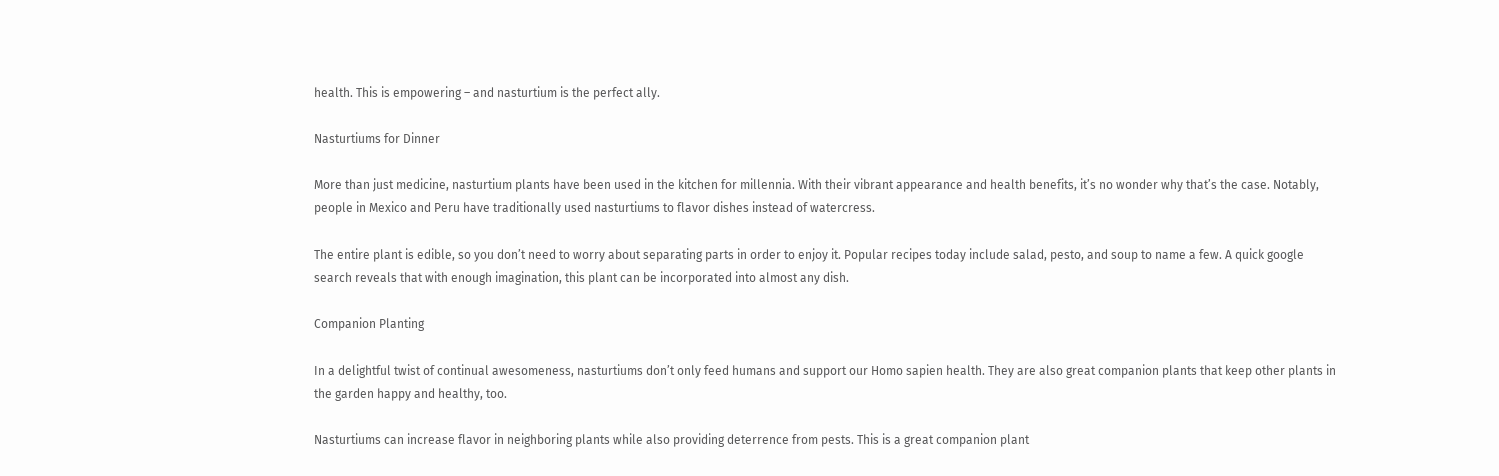health. This is empowering – and nasturtium is the perfect ally.

Nasturtiums for Dinner

More than just medicine, nasturtium plants have been used in the kitchen for millennia. With their vibrant appearance and health benefits, it’s no wonder why that’s the case. Notably, people in Mexico and Peru have traditionally used nasturtiums to flavor dishes instead of watercress.

The entire plant is edible, so you don’t need to worry about separating parts in order to enjoy it. Popular recipes today include salad, pesto, and soup to name a few. A quick google search reveals that with enough imagination, this plant can be incorporated into almost any dish.

Companion Planting

In a delightful twist of continual awesomeness, nasturtiums don’t only feed humans and support our Homo sapien health. They are also great companion plants that keep other plants in the garden happy and healthy, too.

Nasturtiums can increase flavor in neighboring plants while also providing deterrence from pests. This is a great companion plant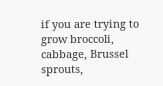if you are trying to grow broccoli, cabbage, Brussel sprouts,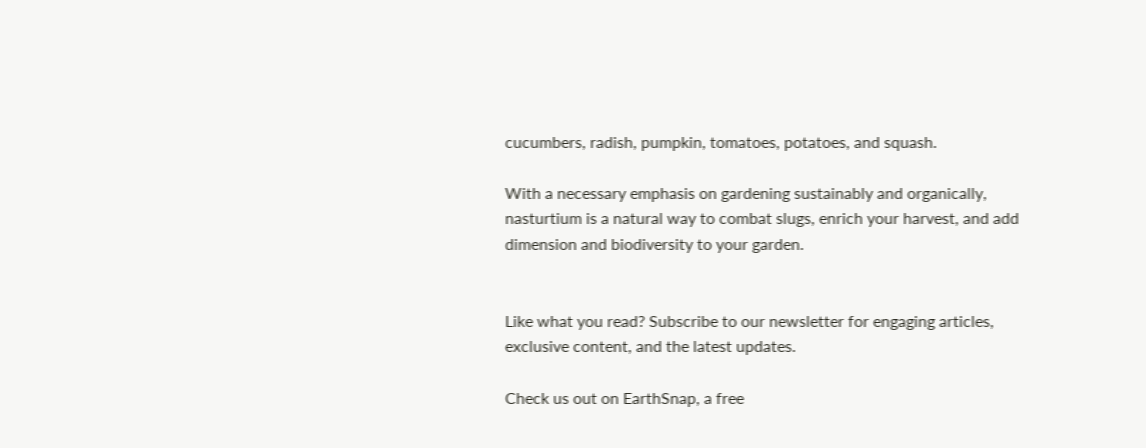cucumbers, radish, pumpkin, tomatoes, potatoes, and squash.

With a necessary emphasis on gardening sustainably and organically, nasturtium is a natural way to combat slugs, enrich your harvest, and add dimension and biodiversity to your garden.


Like what you read? Subscribe to our newsletter for engaging articles, exclusive content, and the latest updates.

Check us out on EarthSnap, a free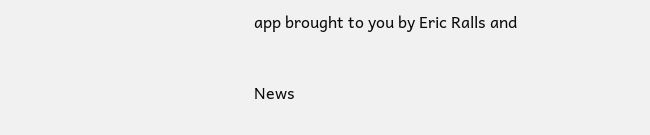app brought to you by Eric Ralls and


News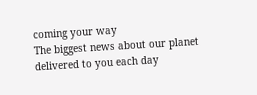coming your way
The biggest news about our planet delivered to you each day